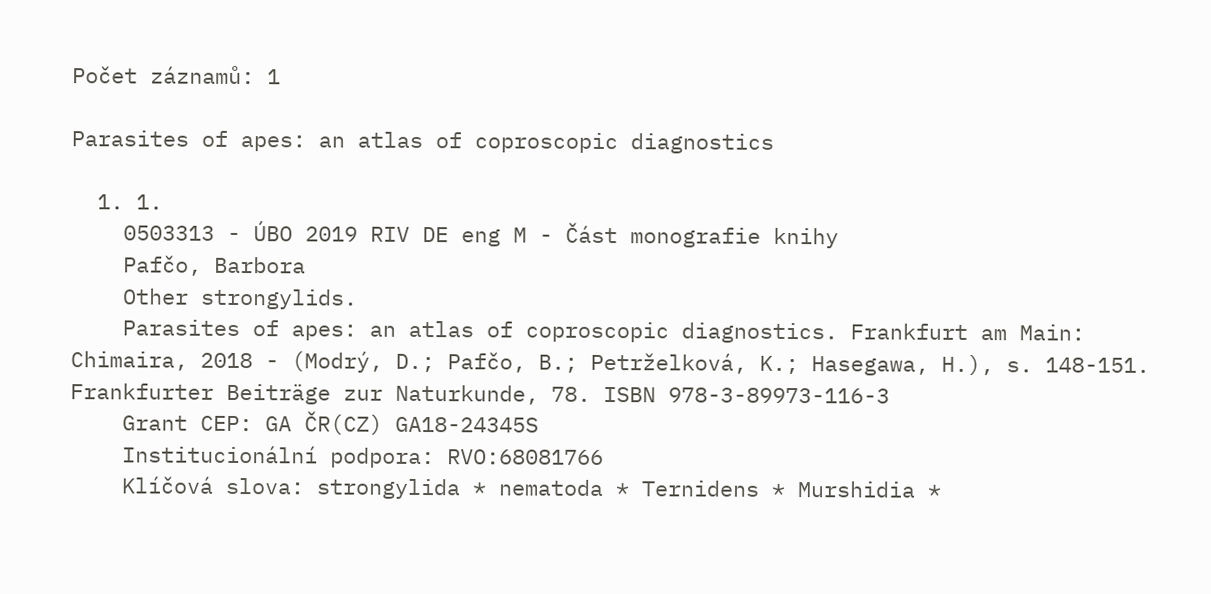Počet záznamů: 1

Parasites of apes: an atlas of coproscopic diagnostics

  1. 1.
    0503313 - ÚBO 2019 RIV DE eng M - Část monografie knihy
    Pafčo, Barbora
    Other strongylids.
    Parasites of apes: an atlas of coproscopic diagnostics. Frankfurt am Main: Chimaira, 2018 - (Modrý, D.; Pafčo, B.; Petrželková, K.; Hasegawa, H.), s. 148-151. Frankfurter Beiträge zur Naturkunde, 78. ISBN 978-3-89973-116-3
    Grant CEP: GA ČR(CZ) GA18-24345S
    Institucionální podpora: RVO:68081766
    Klíčová slova: strongylida * nematoda * Ternidens * Murshidia *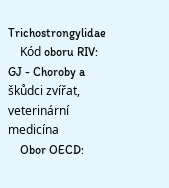Trichostrongylidae
    Kód oboru RIV: GJ - Choroby a škůdci zvířat, veterinární medicína
    Obor OECD: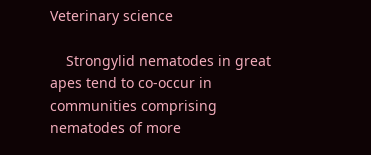Veterinary science

    Strongylid nematodes in great apes tend to co-occur in communities comprising nematodes of more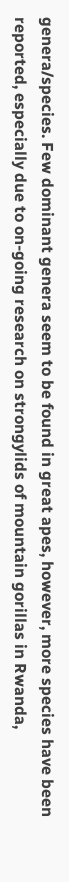genera/species. Few dominant genera seem to be found in great apes, however, more species have been reported, especially due to on-going research on strongylids of mountain gorillas in Rwanda,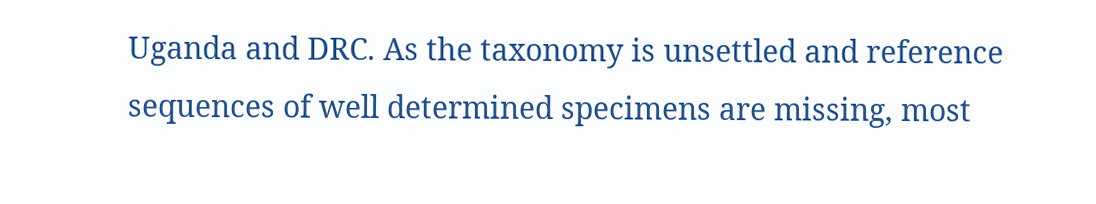Uganda and DRC. As the taxonomy is unsettled and reference sequences of well determined specimens are missing, most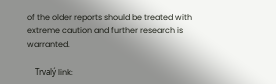of the older reports should be treated with extreme caution and further research is warranted.

    Trvalý link: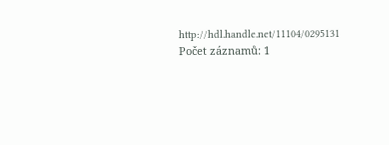http://hdl.handle.net/11104/0295131
Počet záznamů: 1